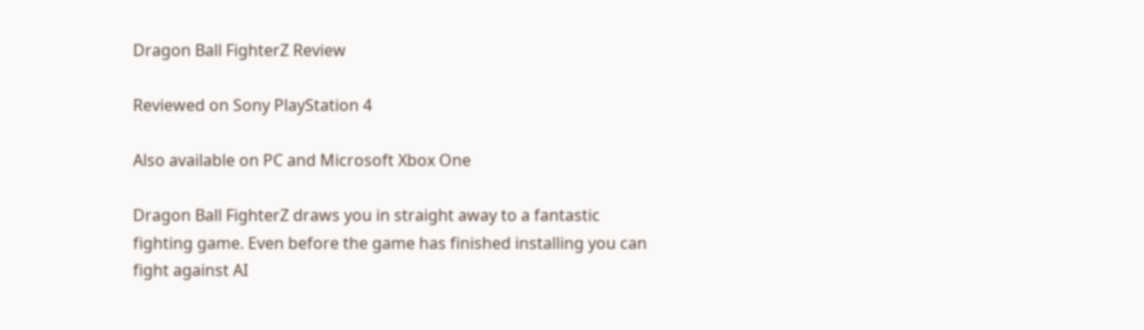Dragon Ball FighterZ Review

Reviewed on Sony PlayStation 4

Also available on PC and Microsoft Xbox One

Dragon Ball FighterZ draws you in straight away to a fantastic fighting game. Even before the game has finished installing you can fight against AI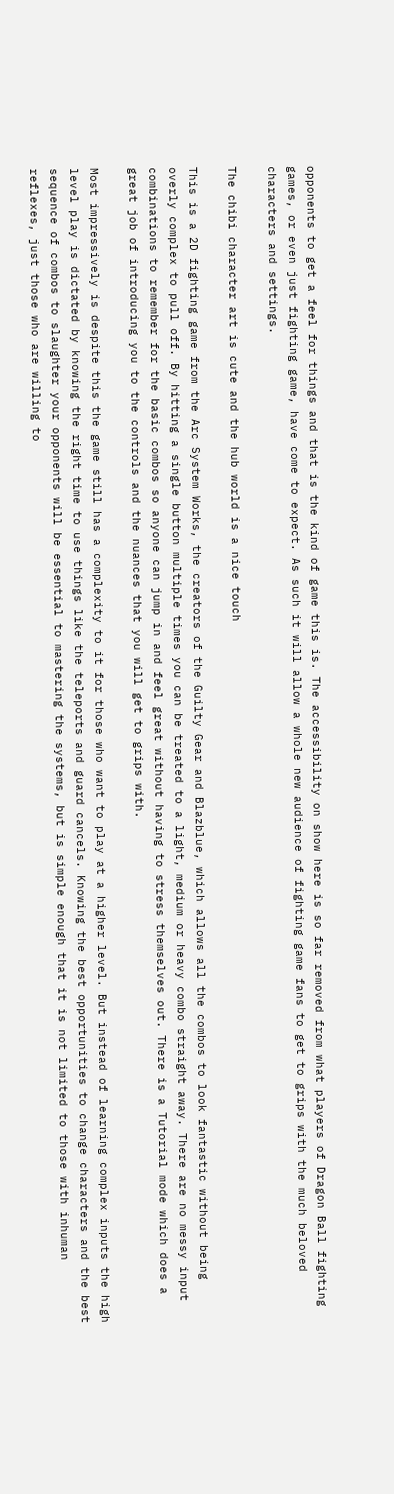opponents to get a feel for things and that is the kind of game this is. The accessibility on show here is so far removed from what players of Dragon Ball fighting games, or even just fighting game, have come to expect. As such it will allow a whole new audience of fighting game fans to get to grips with the much beloved characters and settings.

The chibi character art is cute and the hub world is a nice touch

This is a 2D fighting game from the Arc System Works, the creators of the Guilty Gear and Blazblue, which allows all the combos to look fantastic without being overly complex to pull off. By hitting a single button multiple times you can be treated to a light, medium or heavy combo straight away. There are no messy input combinations to remember for the basic combos so anyone can jump in and feel great without having to stress themselves out. There is a Tutorial mode which does a great job of introducing you to the controls and the nuances that you will get to grips with.

Most impressively is despite this the game still has a complexity to it for those who want to play at a higher level. But instead of learning complex inputs the high level play is dictated by knowing the right time to use things like the teleports and guard cancels. Knowing the best opportunities to change characters and the best sequence of combos to slaughter your opponents will be essential to mastering the systems, but is simple enough that it is not limited to those with inhuman reflexes, just those who are willing to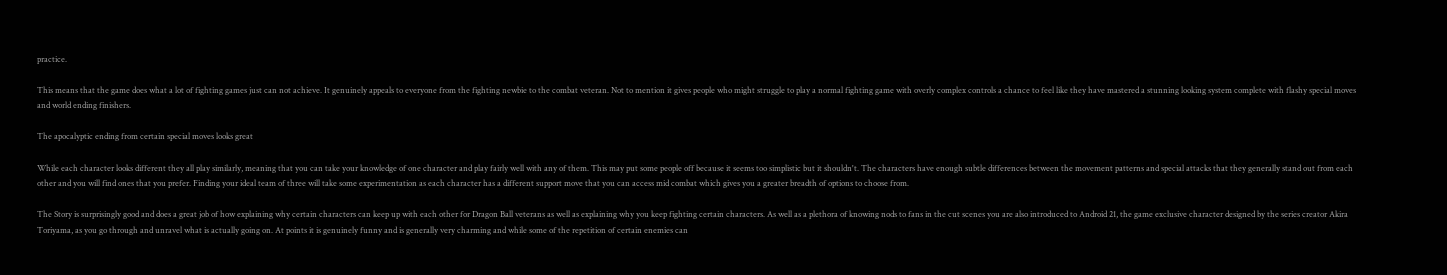practice.

This means that the game does what a lot of fighting games just can not achieve. It genuinely appeals to everyone from the fighting newbie to the combat veteran. Not to mention it gives people who might struggle to play a normal fighting game with overly complex controls a chance to feel like they have mastered a stunning looking system complete with flashy special moves and world ending finishers.

The apocalyptic ending from certain special moves looks great

While each character looks different they all play similarly, meaning that you can take your knowledge of one character and play fairly well with any of them. This may put some people off because it seems too simplistic but it shouldn't. The characters have enough subtle differences between the movement patterns and special attacks that they generally stand out from each other and you will find ones that you prefer. Finding your ideal team of three will take some experimentation as each character has a different support move that you can access mid combat which gives you a greater breadth of options to choose from.

The Story is surprisingly good and does a great job of how explaining why certain characters can keep up with each other for Dragon Ball veterans as well as explaining why you keep fighting certain characters. As well as a plethora of knowing nods to fans in the cut scenes you are also introduced to Android 21, the game exclusive character designed by the series creator Akira Toriyama, as you go through and unravel what is actually going on. At points it is genuinely funny and is generally very charming and while some of the repetition of certain enemies can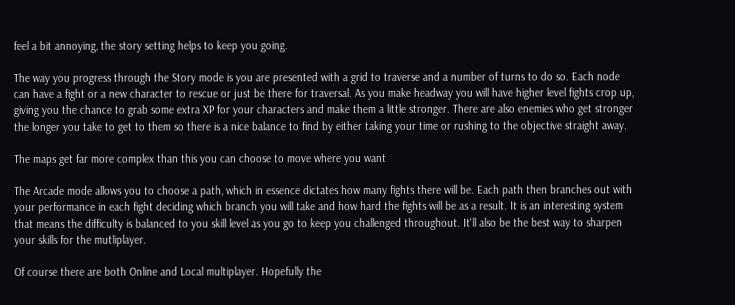feel a bit annoying, the story setting helps to keep you going.

The way you progress through the Story mode is you are presented with a grid to traverse and a number of turns to do so. Each node can have a fight or a new character to rescue or just be there for traversal. As you make headway you will have higher level fights crop up, giving you the chance to grab some extra XP for your characters and make them a little stronger. There are also enemies who get stronger the longer you take to get to them so there is a nice balance to find by either taking your time or rushing to the objective straight away.

The maps get far more complex than this you can choose to move where you want

The Arcade mode allows you to choose a path, which in essence dictates how many fights there will be. Each path then branches out with your performance in each fight deciding which branch you will take and how hard the fights will be as a result. It is an interesting system that means the difficulty is balanced to you skill level as you go to keep you challenged throughout. It'll also be the best way to sharpen your skills for the mutliplayer.

Of course there are both Online and Local multiplayer. Hopefully the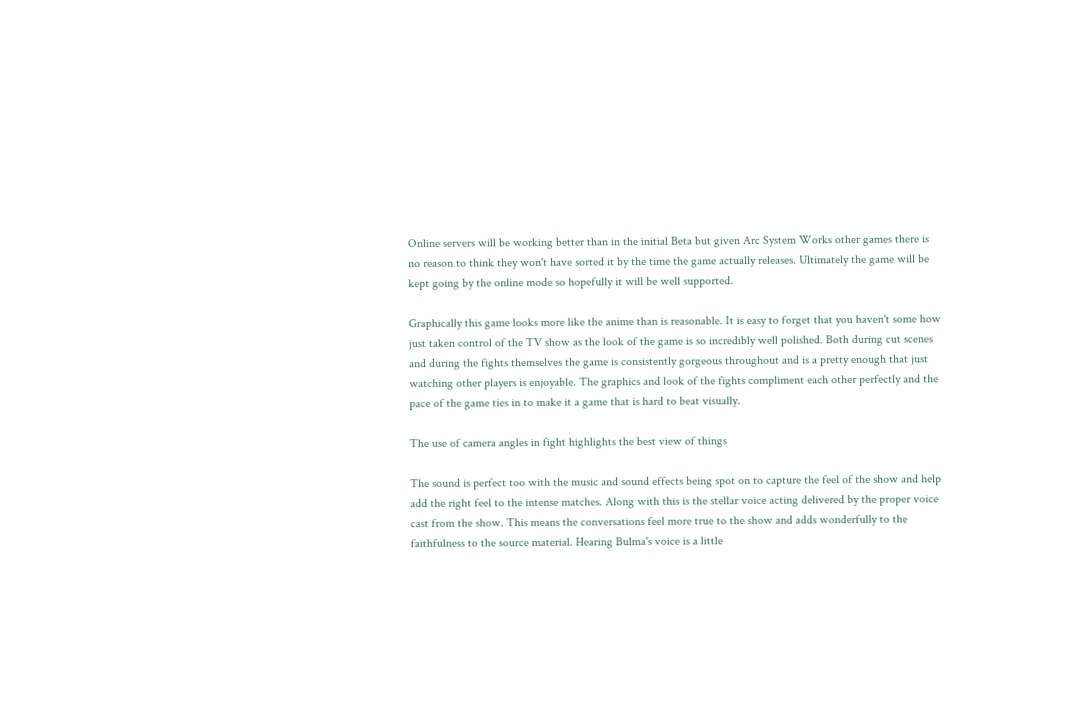Online servers will be working better than in the initial Beta but given Arc System Works other games there is no reason to think they won't have sorted it by the time the game actually releases. Ultimately the game will be kept going by the online mode so hopefully it will be well supported.

Graphically this game looks more like the anime than is reasonable. It is easy to forget that you haven't some how just taken control of the TV show as the look of the game is so incredibly well polished. Both during cut scenes and during the fights themselves the game is consistently gorgeous throughout and is a pretty enough that just watching other players is enjoyable. The graphics and look of the fights compliment each other perfectly and the pace of the game ties in to make it a game that is hard to beat visually.

The use of camera angles in fight highlights the best view of things

The sound is perfect too with the music and sound effects being spot on to capture the feel of the show and help add the right feel to the intense matches. Along with this is the stellar voice acting delivered by the proper voice cast from the show. This means the conversations feel more true to the show and adds wonderfully to the faithfulness to the source material. Hearing Bulma's voice is a little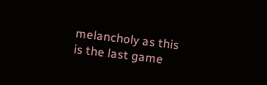melancholy as this is the last game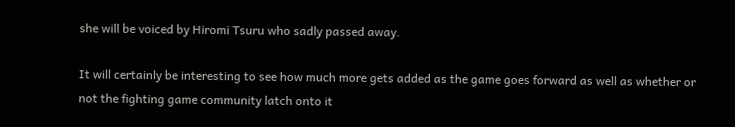she will be voiced by Hiromi Tsuru who sadly passed away.

It will certainly be interesting to see how much more gets added as the game goes forward as well as whether or not the fighting game community latch onto it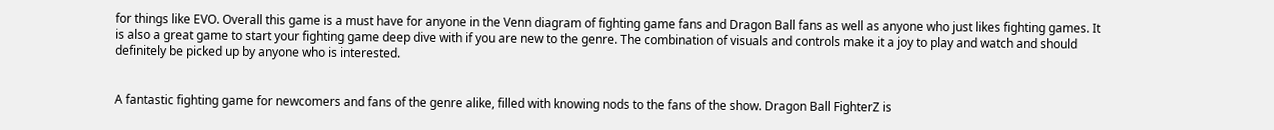for things like EVO. Overall this game is a must have for anyone in the Venn diagram of fighting game fans and Dragon Ball fans as well as anyone who just likes fighting games. It is also a great game to start your fighting game deep dive with if you are new to the genre. The combination of visuals and controls make it a joy to play and watch and should definitely be picked up by anyone who is interested.


A fantastic fighting game for newcomers and fans of the genre alike, filled with knowing nods to the fans of the show. Dragon Ball FighterZ is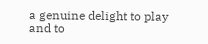a genuine delight to play and to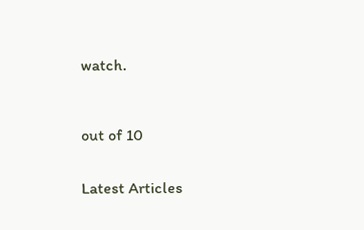watch.



out of 10


Latest Articles